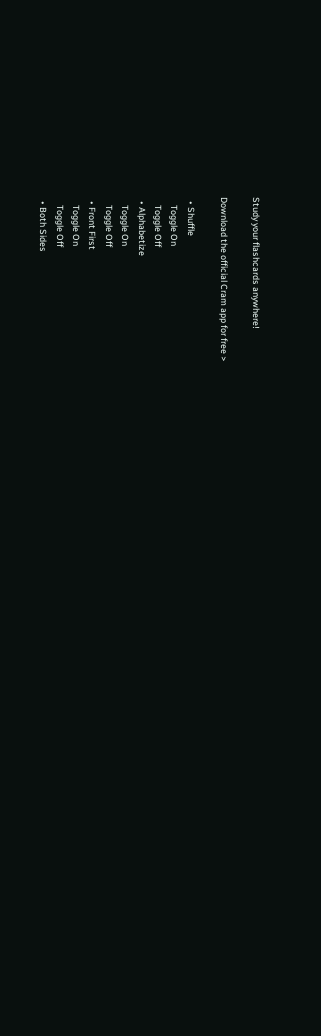Study your flashcards anywhere!

Download the official Cram app for free >

  • Shuffle
    Toggle On
    Toggle Off
  • Alphabetize
    Toggle On
    Toggle Off
  • Front First
    Toggle On
    Toggle Off
  • Both Sides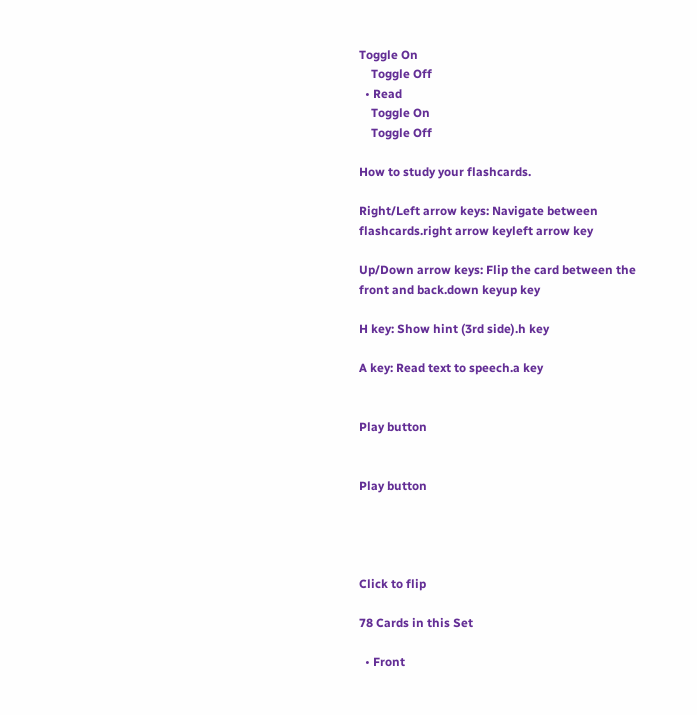Toggle On
    Toggle Off
  • Read
    Toggle On
    Toggle Off

How to study your flashcards.

Right/Left arrow keys: Navigate between flashcards.right arrow keyleft arrow key

Up/Down arrow keys: Flip the card between the front and back.down keyup key

H key: Show hint (3rd side).h key

A key: Read text to speech.a key


Play button


Play button




Click to flip

78 Cards in this Set

  • Front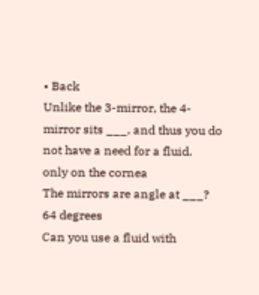• Back
Unlike the 3-mirror, the 4-mirror sits ___, and thus you do not have a need for a fluid.
only on the cornea
The mirrors are angle at ___?
64 degrees
Can you use a fluid with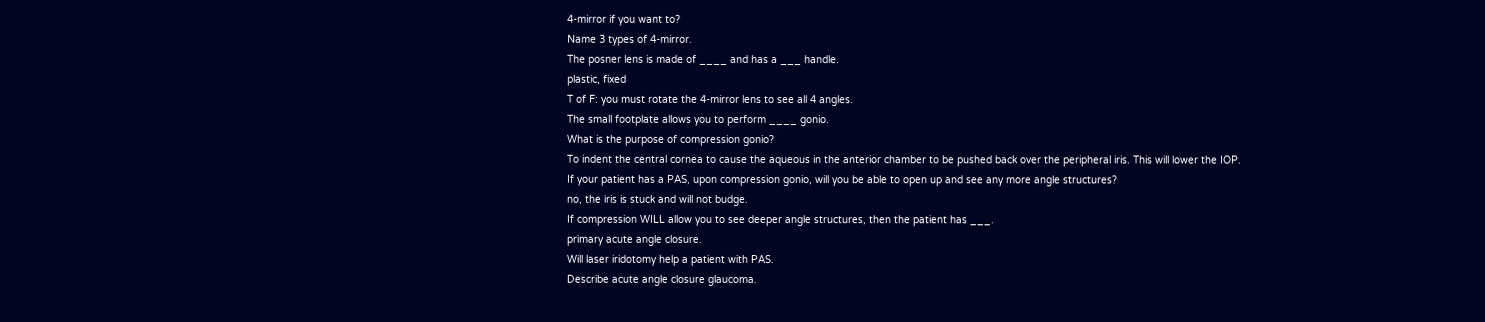4-mirror if you want to?
Name 3 types of 4-mirror.
The posner lens is made of ____ and has a ___ handle.
plastic, fixed
T of F: you must rotate the 4-mirror lens to see all 4 angles.
The small footplate allows you to perform ____ gonio.
What is the purpose of compression gonio?
To indent the central cornea to cause the aqueous in the anterior chamber to be pushed back over the peripheral iris. This will lower the IOP.
If your patient has a PAS, upon compression gonio, will you be able to open up and see any more angle structures?
no, the iris is stuck and will not budge.
If compression WILL allow you to see deeper angle structures, then the patient has ___.
primary acute angle closure.
Will laser iridotomy help a patient with PAS.
Describe acute angle closure glaucoma.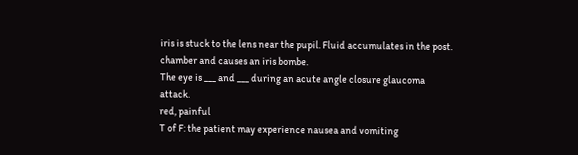iris is stuck to the lens near the pupil. Fluid accumulates in the post. chamber and causes an iris bombe.
The eye is ___ and ___ during an acute angle closure glaucoma attack.
red, painful
T of F: the patient may experience nausea and vomiting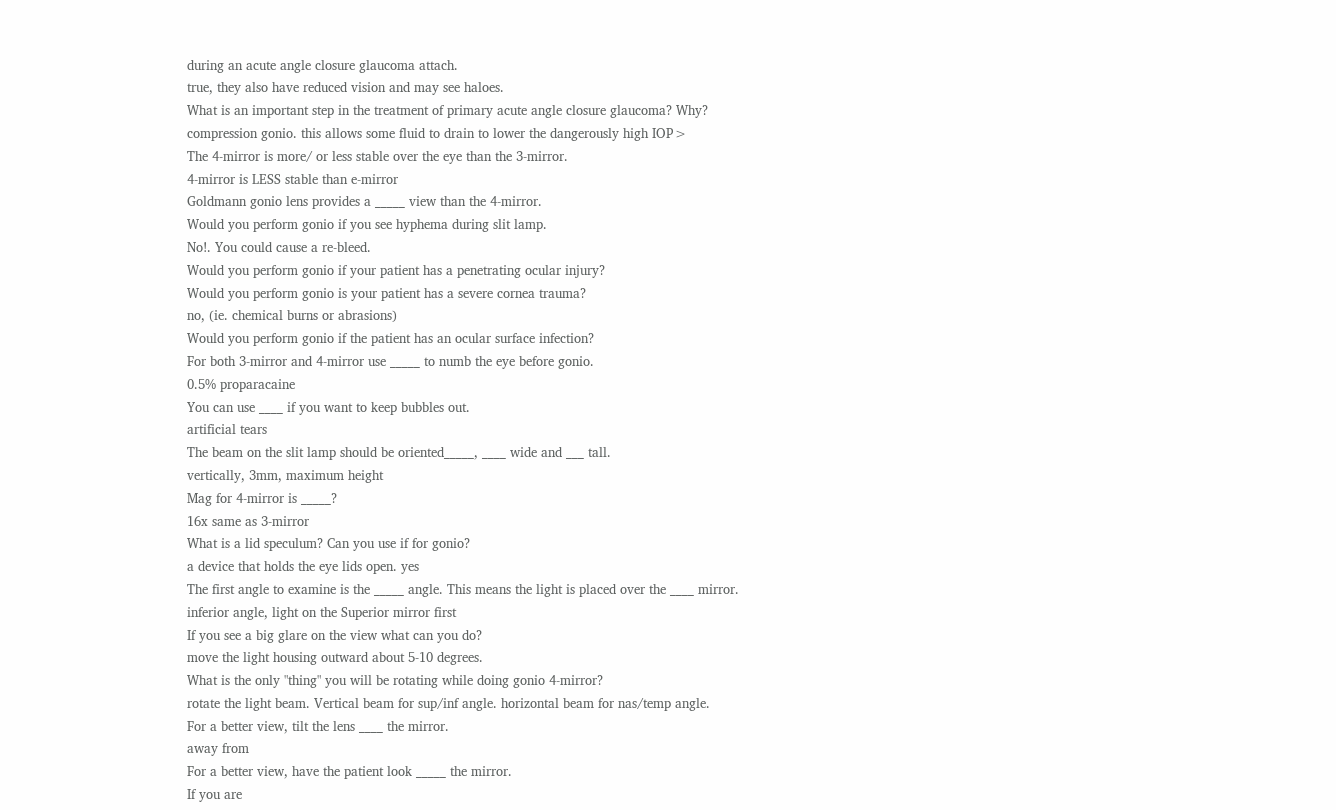during an acute angle closure glaucoma attach.
true, they also have reduced vision and may see haloes.
What is an important step in the treatment of primary acute angle closure glaucoma? Why?
compression gonio. this allows some fluid to drain to lower the dangerously high IOP>
The 4-mirror is more/ or less stable over the eye than the 3-mirror.
4-mirror is LESS stable than e-mirror
Goldmann gonio lens provides a _____ view than the 4-mirror.
Would you perform gonio if you see hyphema during slit lamp.
No!. You could cause a re-bleed.
Would you perform gonio if your patient has a penetrating ocular injury?
Would you perform gonio is your patient has a severe cornea trauma?
no, (ie. chemical burns or abrasions)
Would you perform gonio if the patient has an ocular surface infection?
For both 3-mirror and 4-mirror use _____ to numb the eye before gonio.
0.5% proparacaine
You can use ____ if you want to keep bubbles out.
artificial tears
The beam on the slit lamp should be oriented_____, ____ wide and ___ tall.
vertically, 3mm, maximum height
Mag for 4-mirror is _____?
16x same as 3-mirror
What is a lid speculum? Can you use if for gonio?
a device that holds the eye lids open. yes
The first angle to examine is the _____ angle. This means the light is placed over the ____ mirror.
inferior angle, light on the Superior mirror first
If you see a big glare on the view what can you do?
move the light housing outward about 5-10 degrees.
What is the only "thing" you will be rotating while doing gonio 4-mirror?
rotate the light beam. Vertical beam for sup/inf angle. horizontal beam for nas/temp angle.
For a better view, tilt the lens ____ the mirror.
away from
For a better view, have the patient look _____ the mirror.
If you are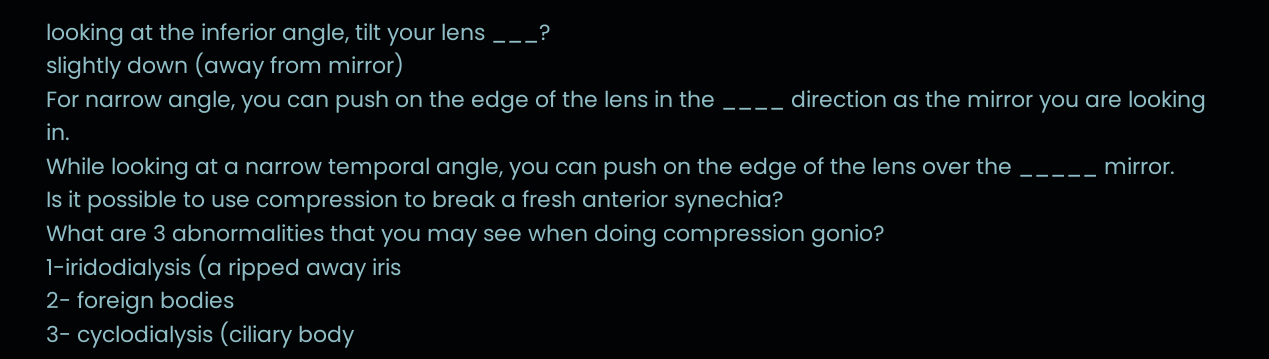looking at the inferior angle, tilt your lens ___?
slightly down (away from mirror)
For narrow angle, you can push on the edge of the lens in the ____ direction as the mirror you are looking in.
While looking at a narrow temporal angle, you can push on the edge of the lens over the _____ mirror.
Is it possible to use compression to break a fresh anterior synechia?
What are 3 abnormalities that you may see when doing compression gonio?
1-iridodialysis (a ripped away iris
2- foreign bodies
3- cyclodialysis (ciliary body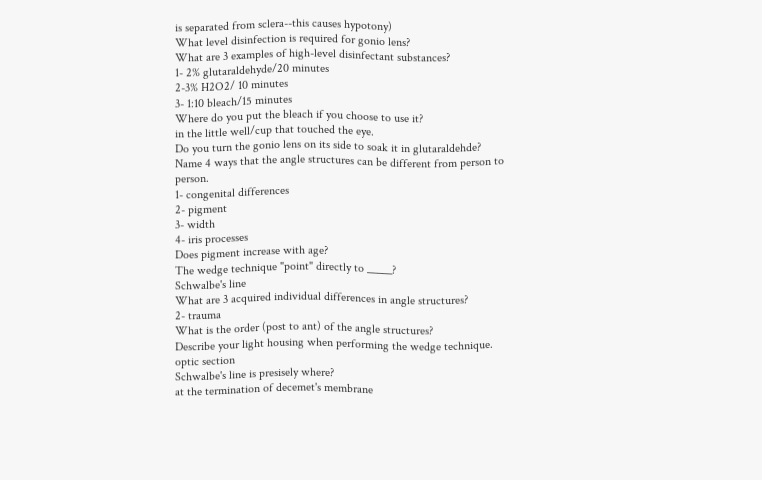is separated from sclera--this causes hypotony)
What level disinfection is required for gonio lens?
What are 3 examples of high-level disinfectant substances?
1- 2% glutaraldehyde/20 minutes
2-3% H2O2/ 10 minutes
3- 1:10 bleach/15 minutes
Where do you put the bleach if you choose to use it?
in the little well/cup that touched the eye.
Do you turn the gonio lens on its side to soak it in glutaraldehde?
Name 4 ways that the angle structures can be different from person to person.
1- congenital differences
2- pigment
3- width
4- iris processes
Does pigment increase with age?
The wedge technique "point" directly to _____?
Schwalbe's line
What are 3 acquired individual differences in angle structures?
2- trauma
What is the order (post to ant) of the angle structures?
Describe your light housing when performing the wedge technique.
optic section
Schwalbe's line is presisely where?
at the termination of decemet's membrane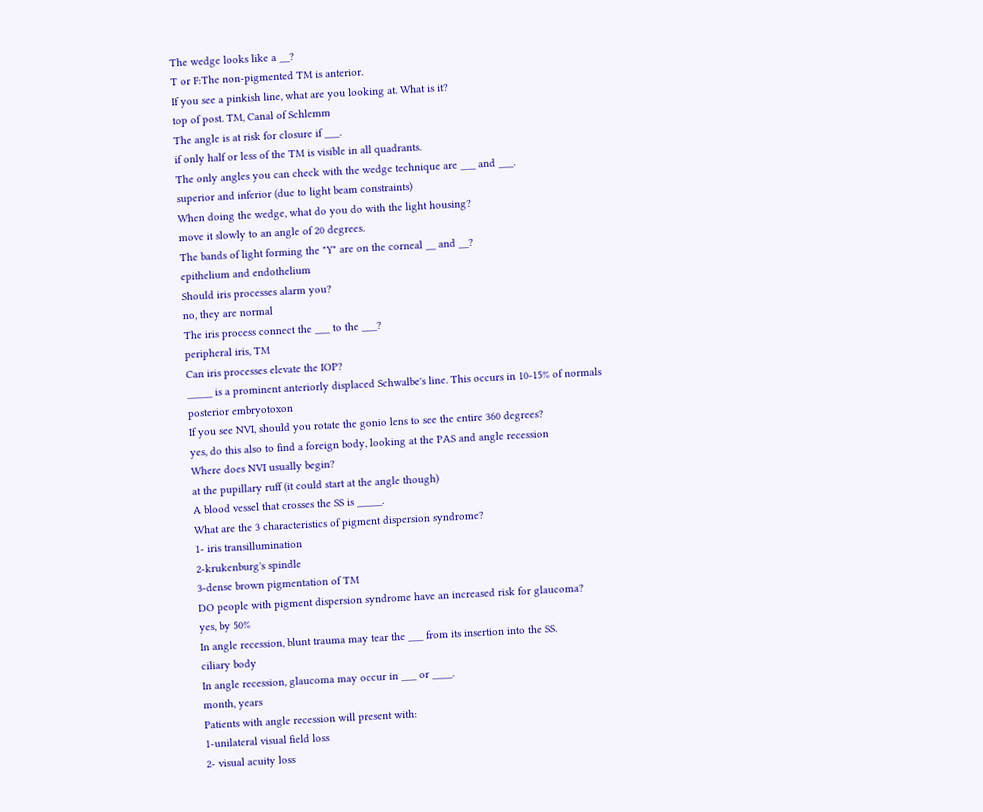The wedge looks like a __?
T or F:The non-pigmented TM is anterior.
If you see a pinkish line, what are you looking at. What is it?
top of post. TM, Canal of Schlemm
The angle is at risk for closure if ___.
if only half or less of the TM is visible in all quadrants.
The only angles you can check with the wedge technique are ___ and ___.
superior and inferior (due to light beam constraints)
When doing the wedge, what do you do with the light housing?
move it slowly to an angle of 20 degrees.
The bands of light forming the "Y" are on the corneal __ and __?
epithelium and endothelium
Should iris processes alarm you?
no, they are normal
The iris process connect the ___ to the ___?
peripheral iris, TM
Can iris processes elevate the IOP?
_____ is a prominent anteriorly displaced Schwalbe's line. This occurs in 10-15% of normals
posterior embryotoxon
If you see NVI, should you rotate the gonio lens to see the entire 360 degrees?
yes, do this also to find a foreign body, looking at the PAS and angle recession
Where does NVI usually begin?
at the pupillary ruff (it could start at the angle though)
A blood vessel that crosses the SS is _____.
What are the 3 characteristics of pigment dispersion syndrome?
1- iris transillumination
2-krukenburg's spindle
3-dense brown pigmentation of TM
DO people with pigment dispersion syndrome have an increased risk for glaucoma?
yes, by 50%
In angle recession, blunt trauma may tear the ___ from its insertion into the SS.
ciliary body
In angle recession, glaucoma may occur in ___ or ____.
month, years
Patients with angle recession will present with:
1-unilateral visual field loss
2- visual acuity loss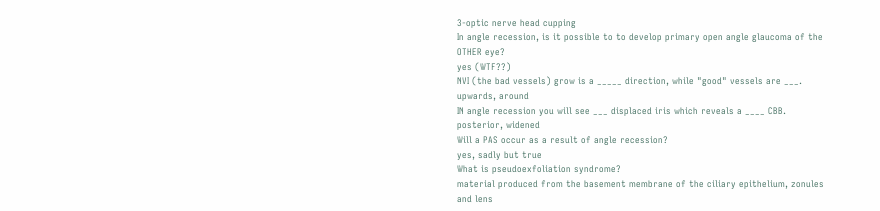3-optic nerve head cupping
In angle recession, is it possible to to develop primary open angle glaucoma of the OTHER eye?
yes (WTF??)
NVI (the bad vessels) grow is a _____ direction, while "good" vessels are ___.
upwards, around
IN angle recession you will see ___ displaced iris which reveals a ____ CBB.
posterior, widened
Will a PAS occur as a result of angle recession?
yes, sadly but true
What is pseudoexfoliation syndrome?
material produced from the basement membrane of the ciliary epithelium, zonules and lens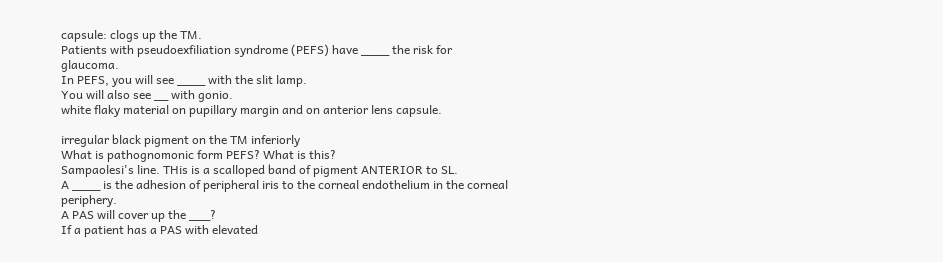capsule: clogs up the TM.
Patients with pseudoexfiliation syndrome (PEFS) have ____ the risk for glaucoma.
In PEFS, you will see ____ with the slit lamp.
You will also see __ with gonio.
white flaky material on pupillary margin and on anterior lens capsule.

irregular black pigment on the TM inferiorly
What is pathognomonic form PEFS? What is this?
Sampaolesi's line. THis is a scalloped band of pigment ANTERIOR to SL.
A ____ is the adhesion of peripheral iris to the corneal endothelium in the corneal periphery.
A PAS will cover up the ___?
If a patient has a PAS with elevated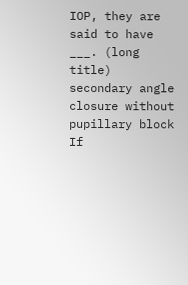IOP, they are said to have ___. (long title)
secondary angle closure without pupillary block
If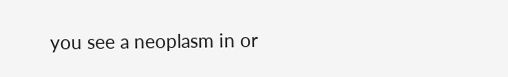you see a neoplasm in or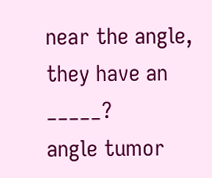near the angle, they have an _____?
angle tumor